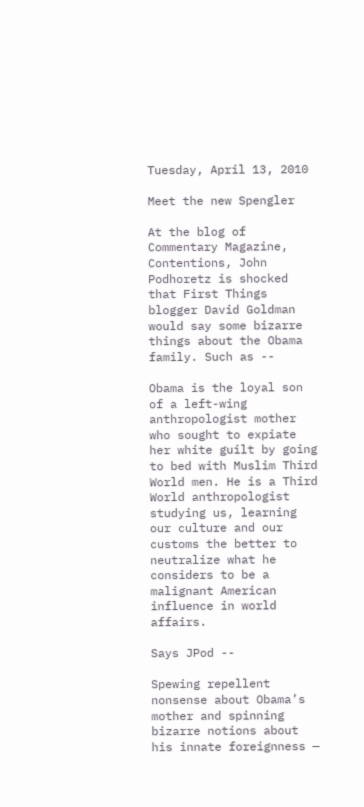Tuesday, April 13, 2010

Meet the new Spengler

At the blog of Commentary Magazine, Contentions, John Podhoretz is shocked that First Things blogger David Goldman would say some bizarre things about the Obama family. Such as --

Obama is the loyal son of a left-wing anthropologist mother who sought to expiate her white guilt by going to bed with Muslim Third World men. He is a Third World anthropologist studying us, learning our culture and our customs the better to neutralize what he considers to be a malignant American influence in world affairs.

Says JPod --

Spewing repellent nonsense about Obama’s mother and spinning bizarre notions about his innate foreignness —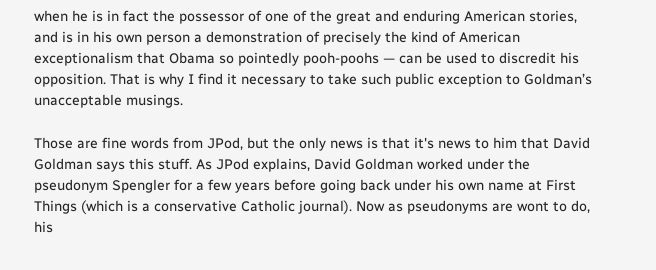when he is in fact the possessor of one of the great and enduring American stories, and is in his own person a demonstration of precisely the kind of American exceptionalism that Obama so pointedly pooh-poohs — can be used to discredit his opposition. That is why I find it necessary to take such public exception to Goldman’s unacceptable musings.

Those are fine words from JPod, but the only news is that it's news to him that David Goldman says this stuff. As JPod explains, David Goldman worked under the pseudonym Spengler for a few years before going back under his own name at First Things (which is a conservative Catholic journal). Now as pseudonyms are wont to do, his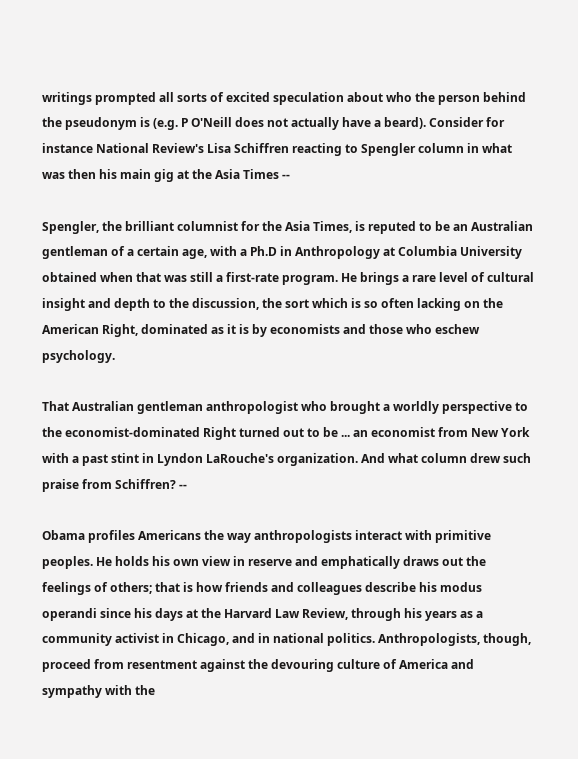writings prompted all sorts of excited speculation about who the person behind the pseudonym is (e.g. P O'Neill does not actually have a beard). Consider for instance National Review's Lisa Schiffren reacting to Spengler column in what was then his main gig at the Asia Times --

Spengler, the brilliant columnist for the Asia Times, is reputed to be an Australian gentleman of a certain age, with a Ph.D in Anthropology at Columbia University obtained when that was still a first-rate program. He brings a rare level of cultural insight and depth to the discussion, the sort which is so often lacking on the American Right, dominated as it is by economists and those who eschew psychology.

That Australian gentleman anthropologist who brought a worldly perspective to the economist-dominated Right turned out to be ... an economist from New York with a past stint in Lyndon LaRouche's organization. And what column drew such praise from Schiffren? --

Obama profiles Americans the way anthropologists interact with primitive peoples. He holds his own view in reserve and emphatically draws out the feelings of others; that is how friends and colleagues describe his modus operandi since his days at the Harvard Law Review, through his years as a community activist in Chicago, and in national politics. Anthropologists, though, proceed from resentment against the devouring culture of America and sympathy with the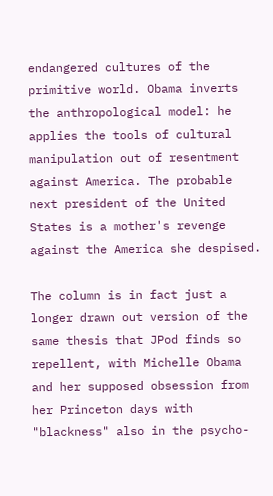endangered cultures of the primitive world. Obama inverts the anthropological model: he applies the tools of cultural manipulation out of resentment against America. The probable next president of the United States is a mother's revenge against the America she despised.

The column is in fact just a longer drawn out version of the same thesis that JPod finds so repellent, with Michelle Obama and her supposed obsession from her Princeton days with "blackness" also in the psycho-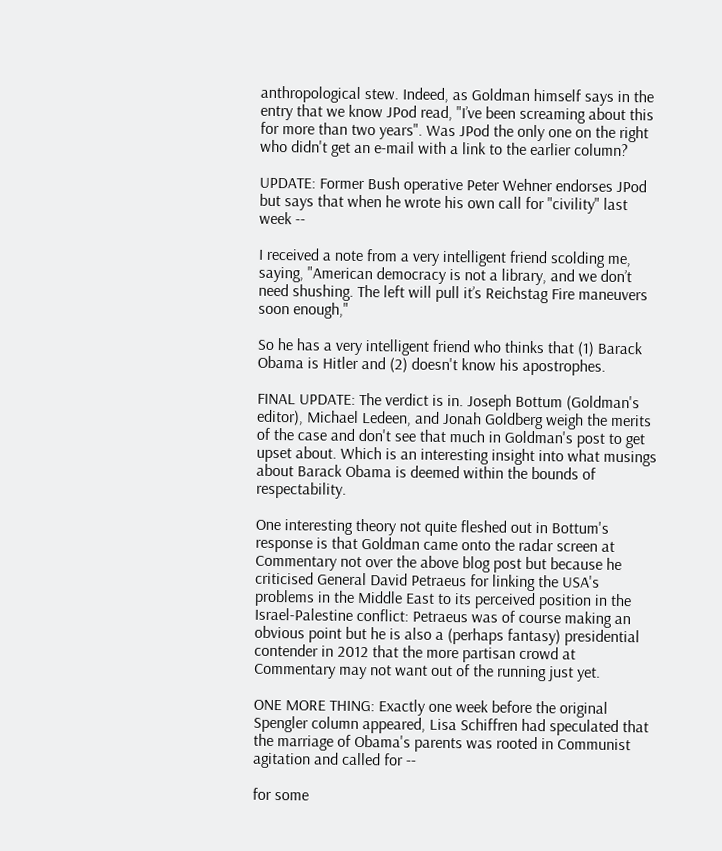anthropological stew. Indeed, as Goldman himself says in the entry that we know JPod read, "I’ve been screaming about this for more than two years". Was JPod the only one on the right who didn't get an e-mail with a link to the earlier column?

UPDATE: Former Bush operative Peter Wehner endorses JPod but says that when he wrote his own call for "civility" last week --

I received a note from a very intelligent friend scolding me, saying, "American democracy is not a library, and we don’t need shushing. The left will pull it’s Reichstag Fire maneuvers soon enough,"

So he has a very intelligent friend who thinks that (1) Barack Obama is Hitler and (2) doesn't know his apostrophes.

FINAL UPDATE: The verdict is in. Joseph Bottum (Goldman's editor), Michael Ledeen, and Jonah Goldberg weigh the merits of the case and don't see that much in Goldman's post to get upset about. Which is an interesting insight into what musings about Barack Obama is deemed within the bounds of respectability.

One interesting theory not quite fleshed out in Bottum's response is that Goldman came onto the radar screen at Commentary not over the above blog post but because he criticised General David Petraeus for linking the USA's problems in the Middle East to its perceived position in the Israel-Palestine conflict: Petraeus was of course making an obvious point but he is also a (perhaps fantasy) presidential contender in 2012 that the more partisan crowd at Commentary may not want out of the running just yet.

ONE MORE THING: Exactly one week before the original Spengler column appeared, Lisa Schiffren had speculated that the marriage of Obama's parents was rooted in Communist agitation and called for --

for some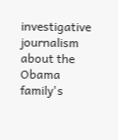investigative journalism about the Obama family's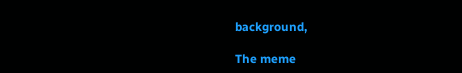background,

The meme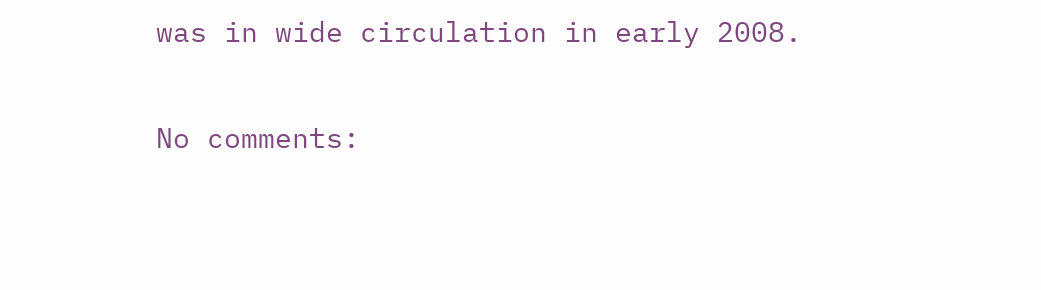was in wide circulation in early 2008.

No comments: